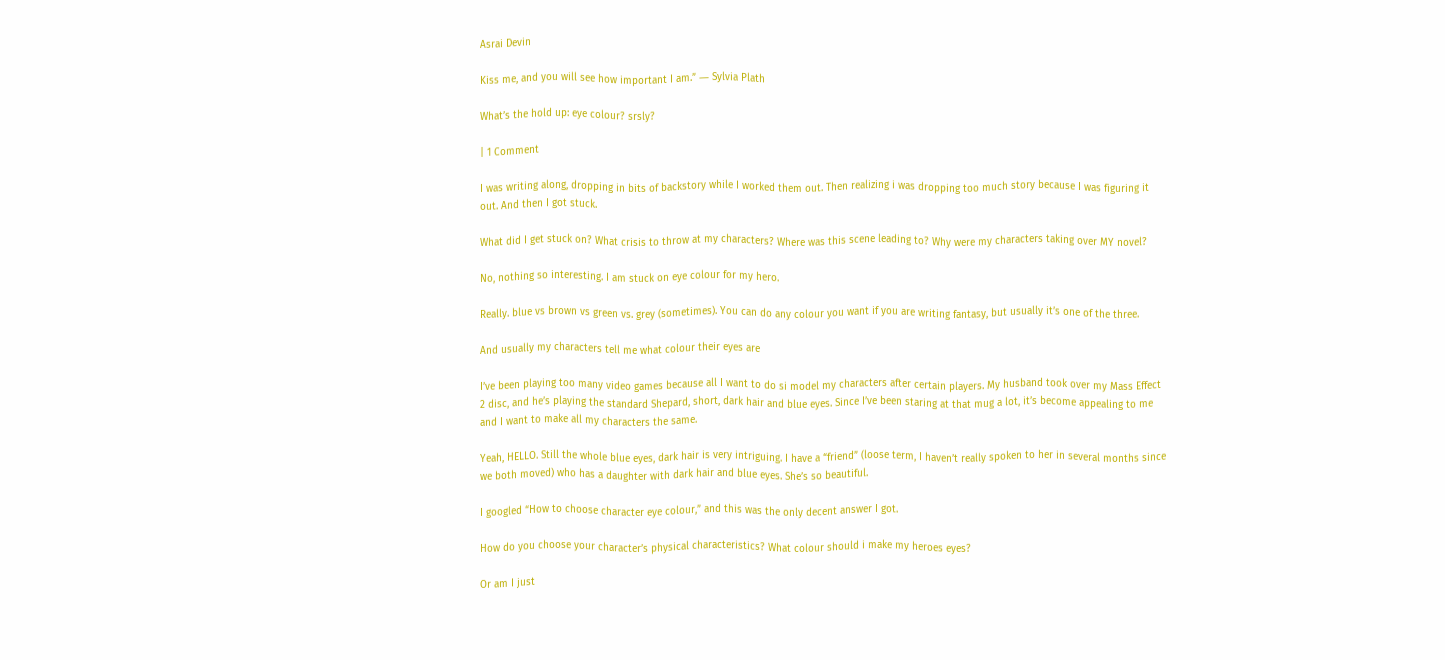Asrai Devin

Kiss me, and you will see how important I am.” ― Sylvia Plath

What’s the hold up: eye colour? srsly?

| 1 Comment

I was writing along, dropping in bits of backstory while I worked them out. Then realizing i was dropping too much story because I was figuring it out. And then I got stuck.

What did I get stuck on? What crisis to throw at my characters? Where was this scene leading to? Why were my characters taking over MY novel?

No, nothing so interesting. I am stuck on eye colour for my hero.

Really. blue vs brown vs green vs. grey (sometimes). You can do any colour you want if you are writing fantasy, but usually it’s one of the three.

And usually my characters tell me what colour their eyes are

I’ve been playing too many video games because all I want to do si model my characters after certain players. My husband took over my Mass Effect 2 disc, and he’s playing the standard Shepard, short, dark hair and blue eyes. Since I’ve been staring at that mug a lot, it’s become appealing to me and I want to make all my characters the same.

Yeah, HELLO. Still the whole blue eyes, dark hair is very intriguing. I have a “friend” (loose term, I haven’t really spoken to her in several months since we both moved) who has a daughter with dark hair and blue eyes. She’s so beautiful.

I googled “How to choose character eye colour,” and this was the only decent answer I got.

How do you choose your character’s physical characteristics? What colour should i make my heroes eyes?

Or am I just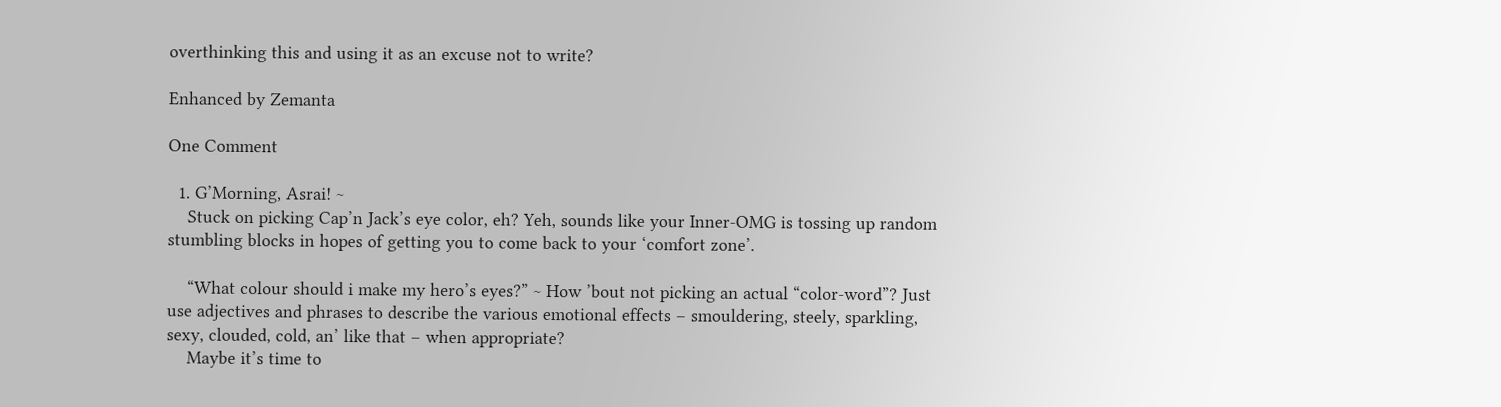overthinking this and using it as an excuse not to write?

Enhanced by Zemanta

One Comment

  1. G’Morning, Asrai! ~
    Stuck on picking Cap’n Jack’s eye color, eh? Yeh, sounds like your Inner-OMG is tossing up random stumbling blocks in hopes of getting you to come back to your ‘comfort zone’.

    “What colour should i make my hero’s eyes?” ~ How ’bout not picking an actual “color-word”? Just use adjectives and phrases to describe the various emotional effects – smouldering, steely, sparkling, sexy, clouded, cold, an’ like that – when appropriate?
    Maybe it’s time to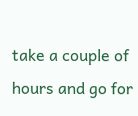take a couple of hours and go for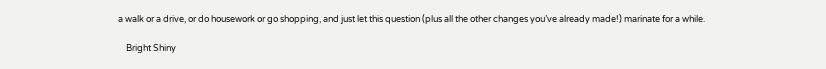a walk or a drive, or do housework or go shopping, and just let this question (plus all the other changes you’ve already made!) marinate for a while.

    Bright Shiny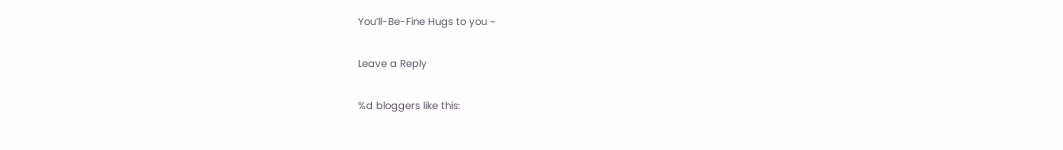You’ll-Be-Fine Hugs to you ~

Leave a Reply

%d bloggers like this: